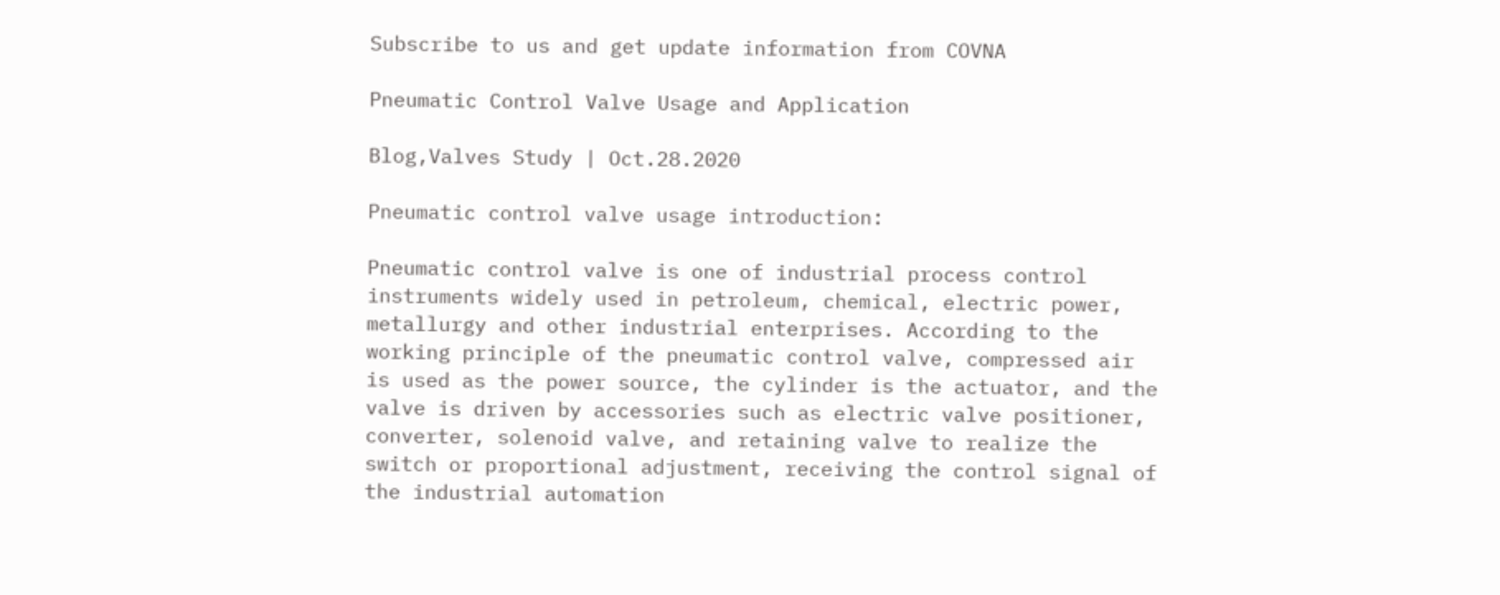Subscribe to us and get update information from COVNA

Pneumatic Control Valve Usage and Application

Blog,Valves Study | Oct.28.2020

Pneumatic control valve usage introduction:

Pneumatic control valve is one of industrial process control instruments widely used in petroleum, chemical, electric power, metallurgy and other industrial enterprises. According to the working principle of the pneumatic control valve, compressed air is used as the power source, the cylinder is the actuator, and the valve is driven by accessories such as electric valve positioner, converter, solenoid valve, and retaining valve to realize the switch or proportional adjustment, receiving the control signal of the industrial automation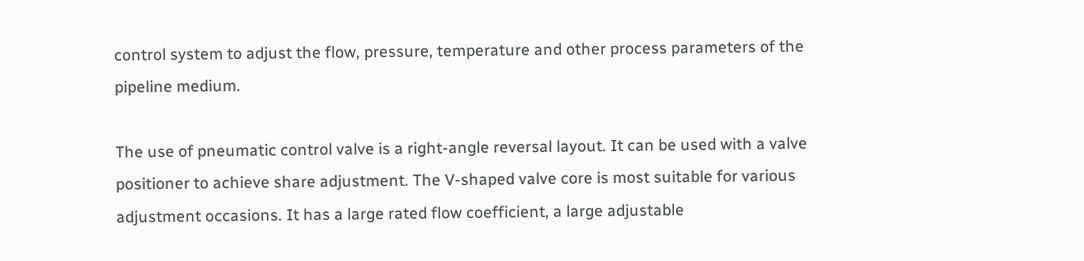control system to adjust the flow, pressure, temperature and other process parameters of the pipeline medium.

The use of pneumatic control valve is a right-angle reversal layout. It can be used with a valve positioner to achieve share adjustment. The V-shaped valve core is most suitable for various adjustment occasions. It has a large rated flow coefficient, a large adjustable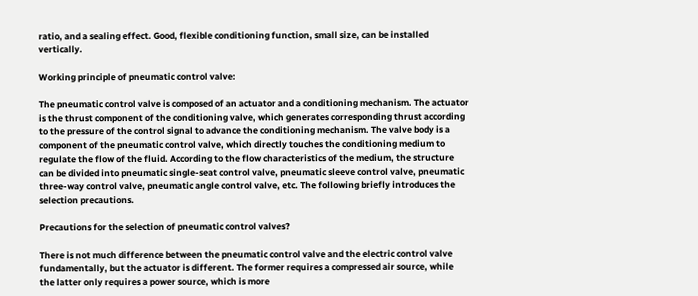ratio, and a sealing effect. Good, flexible conditioning function, small size, can be installed vertically.

Working principle of pneumatic control valve:

The pneumatic control valve is composed of an actuator and a conditioning mechanism. The actuator is the thrust component of the conditioning valve, which generates corresponding thrust according to the pressure of the control signal to advance the conditioning mechanism. The valve body is a component of the pneumatic control valve, which directly touches the conditioning medium to regulate the flow of the fluid. According to the flow characteristics of the medium, the structure can be divided into pneumatic single-seat control valve, pneumatic sleeve control valve, pneumatic three-way control valve, pneumatic angle control valve, etc. The following briefly introduces the selection precautions.

Precautions for the selection of pneumatic control valves?

There is not much difference between the pneumatic control valve and the electric control valve fundamentally, but the actuator is different. The former requires a compressed air source, while the latter only requires a power source, which is more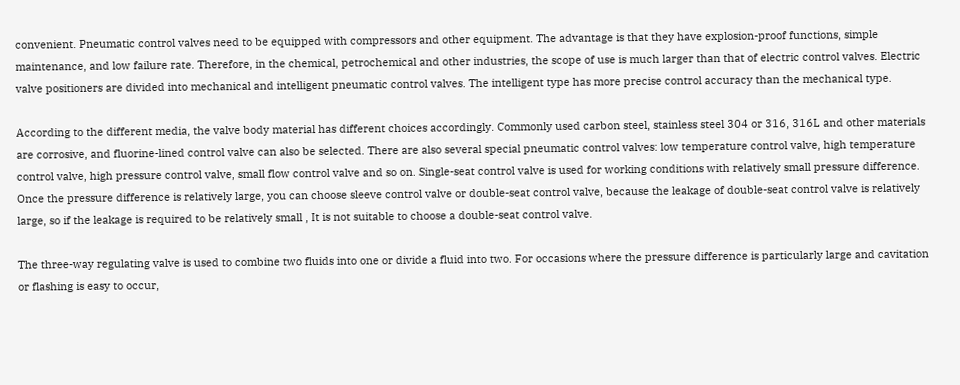convenient. Pneumatic control valves need to be equipped with compressors and other equipment. The advantage is that they have explosion-proof functions, simple maintenance, and low failure rate. Therefore, in the chemical, petrochemical and other industries, the scope of use is much larger than that of electric control valves. Electric valve positioners are divided into mechanical and intelligent pneumatic control valves. The intelligent type has more precise control accuracy than the mechanical type.

According to the different media, the valve body material has different choices accordingly. Commonly used carbon steel, stainless steel 304 or 316, 316L and other materials are corrosive, and fluorine-lined control valve can also be selected. There are also several special pneumatic control valves: low temperature control valve, high temperature control valve, high pressure control valve, small flow control valve and so on. Single-seat control valve is used for working conditions with relatively small pressure difference. Once the pressure difference is relatively large, you can choose sleeve control valve or double-seat control valve, because the leakage of double-seat control valve is relatively large, so if the leakage is required to be relatively small , It is not suitable to choose a double-seat control valve.

The three-way regulating valve is used to combine two fluids into one or divide a fluid into two. For occasions where the pressure difference is particularly large and cavitation or flashing is easy to occur,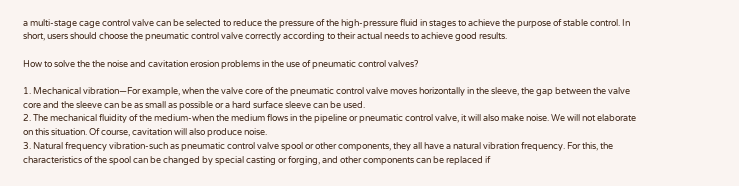a multi-stage cage control valve can be selected to reduce the pressure of the high-pressure fluid in stages to achieve the purpose of stable control. In short, users should choose the pneumatic control valve correctly according to their actual needs to achieve good results.

How to solve the the noise and cavitation erosion problems in the use of pneumatic control valves?

1. Mechanical vibration—For example, when the valve core of the pneumatic control valve moves horizontally in the sleeve, the gap between the valve core and the sleeve can be as small as possible or a hard surface sleeve can be used.
2. The mechanical fluidity of the medium-when the medium flows in the pipeline or pneumatic control valve, it will also make noise. We will not elaborate on this situation. Of course, cavitation will also produce noise.
3. Natural frequency vibration-such as pneumatic control valve spool or other components, they all have a natural vibration frequency. For this, the characteristics of the spool can be changed by special casting or forging, and other components can be replaced if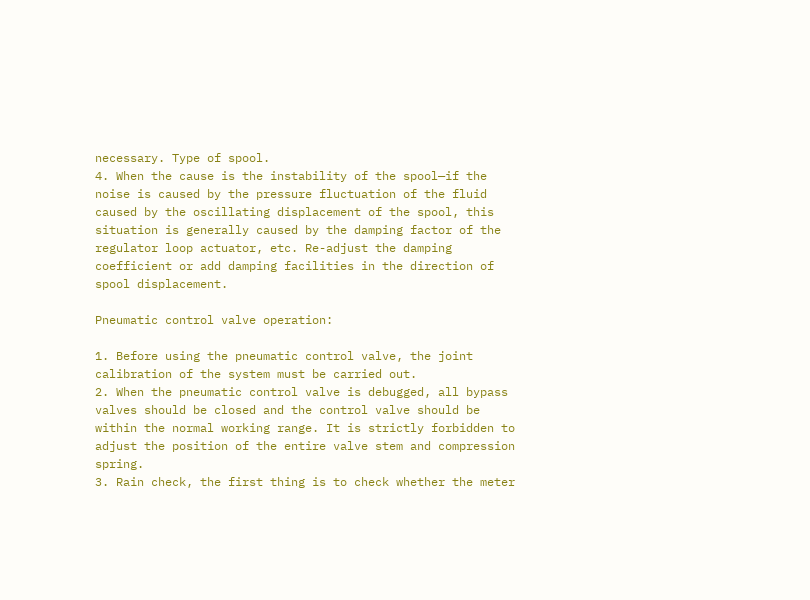necessary. Type of spool.
4. When the cause is the instability of the spool—if the noise is caused by the pressure fluctuation of the fluid caused by the oscillating displacement of the spool, this situation is generally caused by the damping factor of the regulator loop actuator, etc. Re-adjust the damping coefficient or add damping facilities in the direction of spool displacement.

Pneumatic control valve operation:

1. Before using the pneumatic control valve, the joint calibration of the system must be carried out.
2. When the pneumatic control valve is debugged, all bypass valves should be closed and the control valve should be within the normal working range. It is strictly forbidden to adjust the position of the entire valve stem and compression spring.
3. Rain check, the first thing is to check whether the meter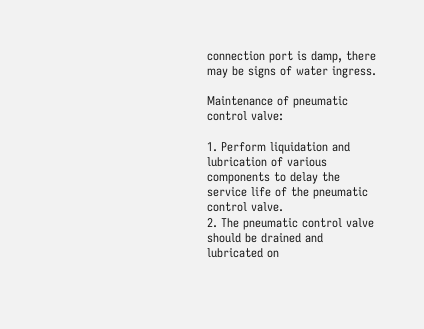connection port is damp, there may be signs of water ingress.

Maintenance of pneumatic control valve:

1. Perform liquidation and lubrication of various components to delay the service life of the pneumatic control valve.
2. The pneumatic control valve should be drained and lubricated on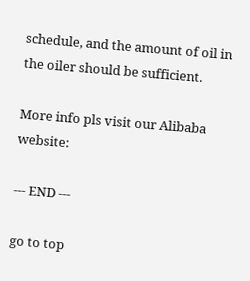schedule, and the amount of oil in the oiler should be sufficient.

More info pls visit our Alibaba website:

--- END ---

go to top